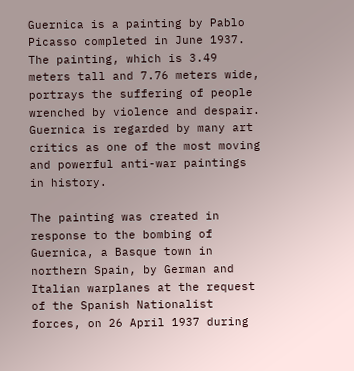Guernica is a painting by Pablo Picasso completed in June 1937. The painting, which is 3.49 meters tall and 7.76 meters wide, portrays the suffering of people wrenched by violence and despair. Guernica is regarded by many art critics as one of the most moving and powerful anti-war paintings in history.

The painting was created in response to the bombing of Guernica, a Basque town in northern Spain, by German and Italian warplanes at the request of the Spanish Nationalist forces, on 26 April 1937 during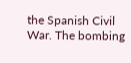the Spanish Civil War. The bombing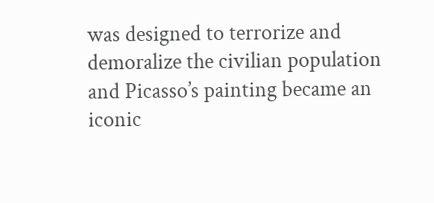was designed to terrorize and demoralize the civilian population and Picasso’s painting became an iconic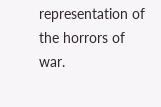representation of the horrors of war.